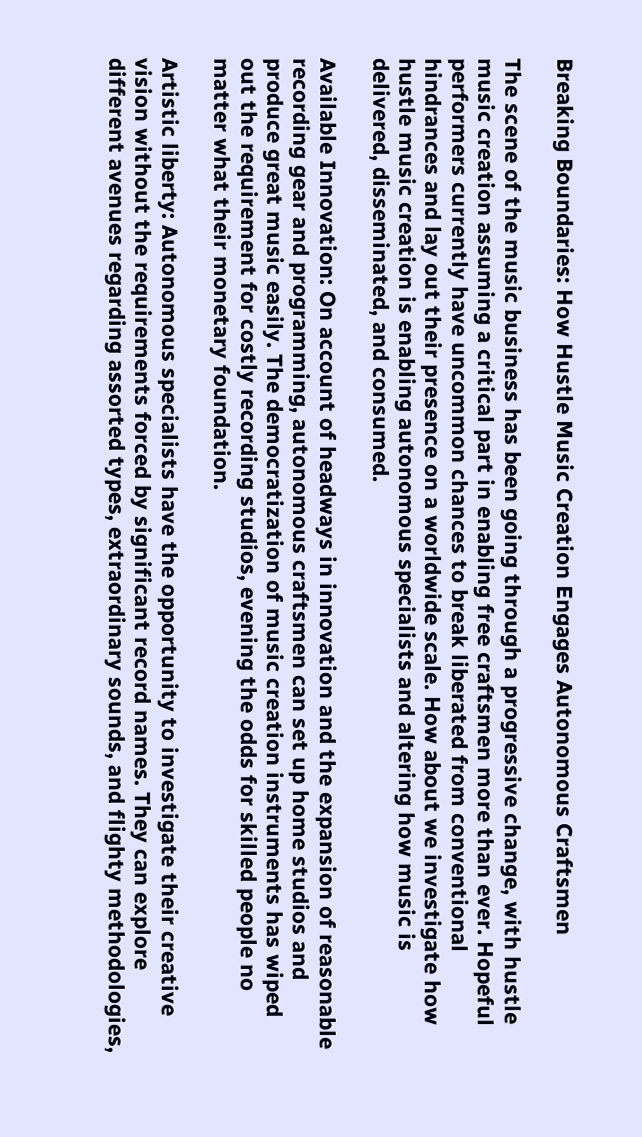Breaking Boundaries: How Hustle Music Creation Engages Autonomous Craftsmen

The scene of the music business has been going through a progressive change, with hustle music creation assuming a critical part in enabling free craftsmen more than ever. Hopeful performers currently have uncommon chances to break liberated from conventional hindrances and lay out their presence on a worldwide scale. How about we investigate how hustle music creation is enabling autonomous specialists and altering how music is delivered, disseminated, and consumed.

Available Innovation: On account of headways in innovation and the expansion of reasonable recording gear and programming, autonomous craftsmen can set up home studios and produce great music easily. The democratization of music creation instruments has wiped out the requirement for costly recording studios, evening the odds for skilled people no matter what their monetary foundation.

Artistic liberty: Autonomous specialists have the opportunity to investigate their creative vision without the requirements forced by significant record names. They can explore different avenues regarding assorted types, extraordinary sounds, and flighty methodologies,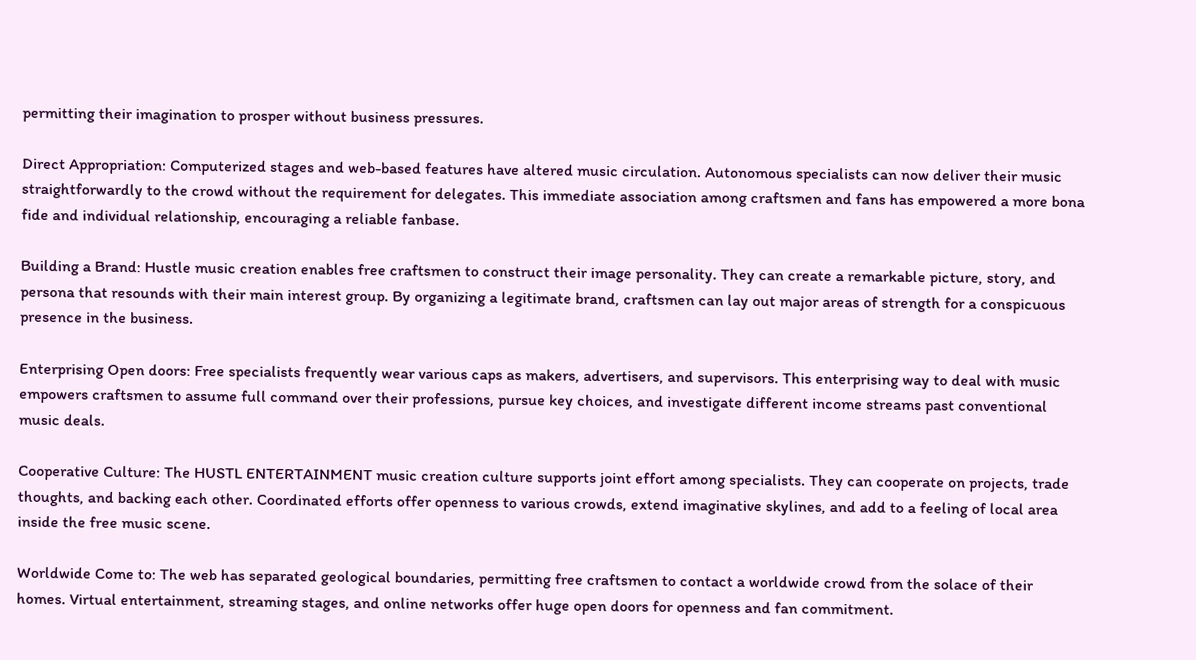permitting their imagination to prosper without business pressures.

Direct Appropriation: Computerized stages and web-based features have altered music circulation. Autonomous specialists can now deliver their music straightforwardly to the crowd without the requirement for delegates. This immediate association among craftsmen and fans has empowered a more bona fide and individual relationship, encouraging a reliable fanbase.

Building a Brand: Hustle music creation enables free craftsmen to construct their image personality. They can create a remarkable picture, story, and persona that resounds with their main interest group. By organizing a legitimate brand, craftsmen can lay out major areas of strength for a conspicuous presence in the business.

Enterprising Open doors: Free specialists frequently wear various caps as makers, advertisers, and supervisors. This enterprising way to deal with music empowers craftsmen to assume full command over their professions, pursue key choices, and investigate different income streams past conventional music deals.

Cooperative Culture: The HUSTL ENTERTAINMENT music creation culture supports joint effort among specialists. They can cooperate on projects, trade thoughts, and backing each other. Coordinated efforts offer openness to various crowds, extend imaginative skylines, and add to a feeling of local area inside the free music scene.

Worldwide Come to: The web has separated geological boundaries, permitting free craftsmen to contact a worldwide crowd from the solace of their homes. Virtual entertainment, streaming stages, and online networks offer huge open doors for openness and fan commitment.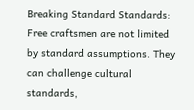Breaking Standard Standards: Free craftsmen are not limited by standard assumptions. They can challenge cultural standards,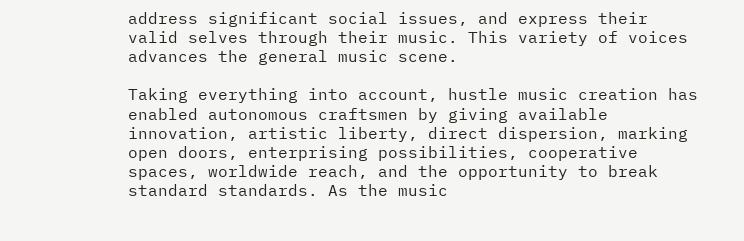address significant social issues, and express their valid selves through their music. This variety of voices advances the general music scene.

Taking everything into account, hustle music creation has enabled autonomous craftsmen by giving available innovation, artistic liberty, direct dispersion, marking open doors, enterprising possibilities, cooperative spaces, worldwide reach, and the opportunity to break standard standards. As the music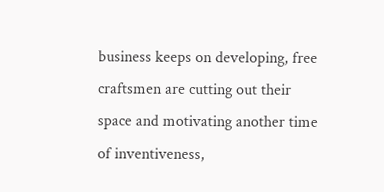business keeps on developing, free craftsmen are cutting out their space and motivating another time of inventiveness,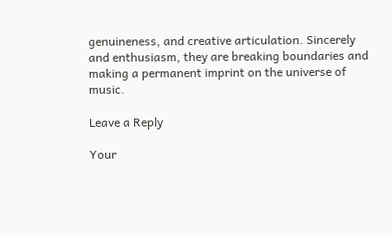genuineness, and creative articulation. Sincerely and enthusiasm, they are breaking boundaries and making a permanent imprint on the universe of music.

Leave a Reply

Your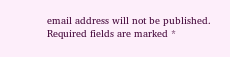email address will not be published. Required fields are marked *